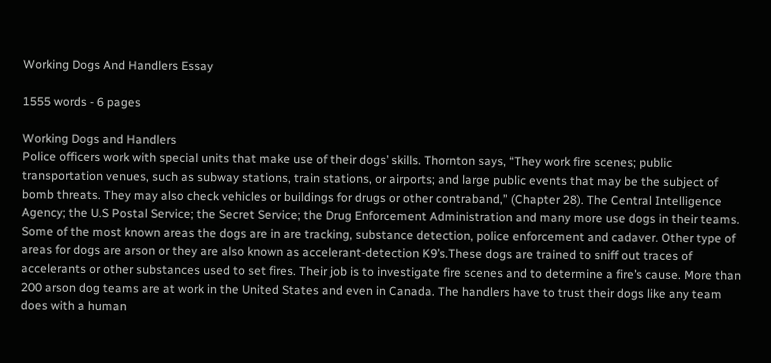Working Dogs And Handlers Essay

1555 words - 6 pages

Working Dogs and Handlers
Police officers work with special units that make use of their dogs’ skills. Thornton says, “They work fire scenes; public transportation venues, such as subway stations, train stations, or airports; and large public events that may be the subject of bomb threats. They may also check vehicles or buildings for drugs or other contraband,” (Chapter 28). The Central Intelligence Agency; the U.S Postal Service; the Secret Service; the Drug Enforcement Administration and many more use dogs in their teams. Some of the most known areas the dogs are in are tracking, substance detection, police enforcement and cadaver. Other type of areas for dogs are arson or they are also known as accelerant-detection K9’s.These dogs are trained to sniff out traces of accelerants or other substances used to set fires. Their job is to investigate fire scenes and to determine a fire’s cause. More than 200 arson dog teams are at work in the United States and even in Canada. The handlers have to trust their dogs like any team does with a human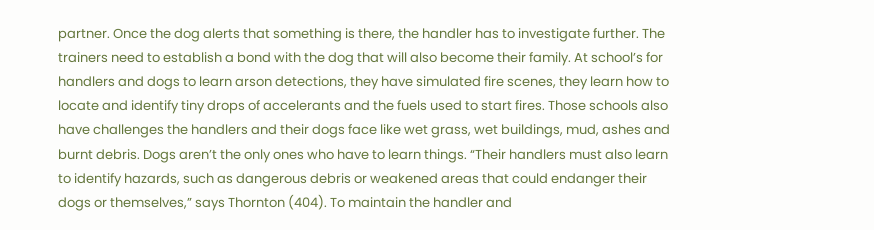partner. Once the dog alerts that something is there, the handler has to investigate further. The trainers need to establish a bond with the dog that will also become their family. At school’s for handlers and dogs to learn arson detections, they have simulated fire scenes, they learn how to locate and identify tiny drops of accelerants and the fuels used to start fires. Those schools also have challenges the handlers and their dogs face like wet grass, wet buildings, mud, ashes and burnt debris. Dogs aren’t the only ones who have to learn things. “Their handlers must also learn to identify hazards, such as dangerous debris or weakened areas that could endanger their dogs or themselves,” says Thornton (404). To maintain the handler and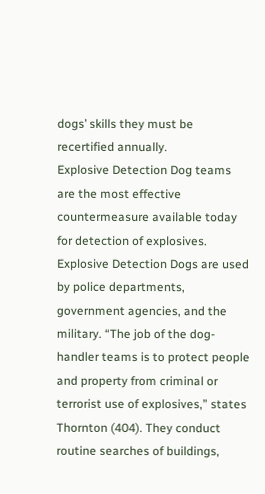dogs’ skills they must be recertified annually.
Explosive Detection Dog teams are the most effective countermeasure available today for detection of explosives. Explosive Detection Dogs are used by police departments, government agencies, and the military. “The job of the dog-handler teams is to protect people and property from criminal or terrorist use of explosives,” states Thornton (404). They conduct routine searches of buildings,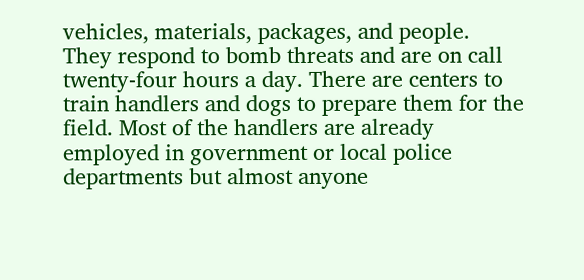vehicles, materials, packages, and people. They respond to bomb threats and are on call twenty-four hours a day. There are centers to train handlers and dogs to prepare them for the field. Most of the handlers are already employed in government or local police departments but almost anyone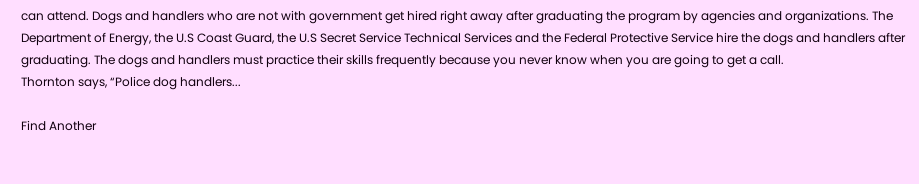can attend. Dogs and handlers who are not with government get hired right away after graduating the program by agencies and organizations. The Department of Energy, the U.S Coast Guard, the U.S Secret Service Technical Services and the Federal Protective Service hire the dogs and handlers after graduating. The dogs and handlers must practice their skills frequently because you never know when you are going to get a call.
Thornton says, “Police dog handlers...

Find Another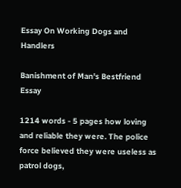Essay On Working Dogs and Handlers

Banishment of Man's Bestfriend Essay

1214 words - 5 pages how loving and reliable they were. The police force believed they were useless as patrol dogs,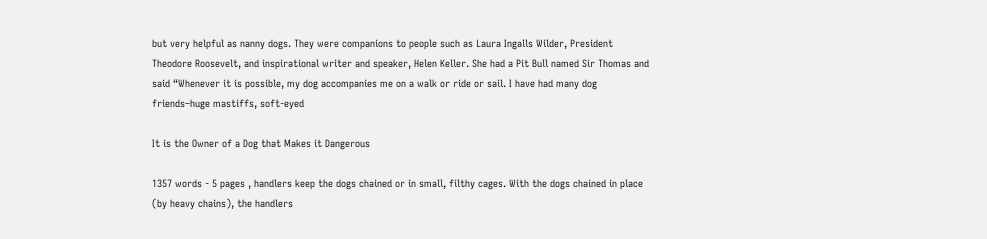but very helpful as nanny dogs. They were companions to people such as Laura Ingalls Wilder, President Theodore Roosevelt, and inspirational writer and speaker, Helen Keller. She had a Pit Bull named Sir Thomas and said “Whenever it is possible, my dog accompanies me on a walk or ride or sail. I have had many dog friends–huge mastiffs, soft-eyed

It is the Owner of a Dog that Makes it Dangerous

1357 words - 5 pages , handlers keep the dogs chained or in small, filthy cages. With the dogs chained in place (by heavy chains), the handlers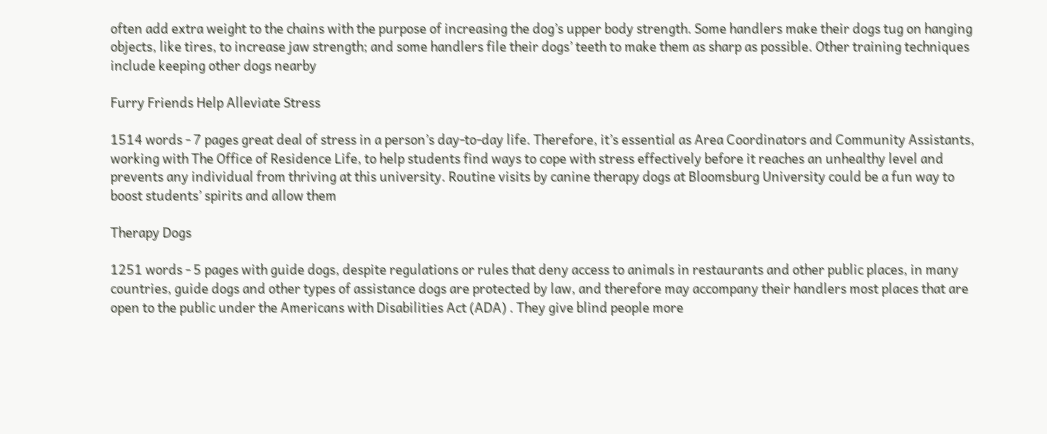often add extra weight to the chains with the purpose of increasing the dog’s upper body strength. Some handlers make their dogs tug on hanging objects, like tires, to increase jaw strength; and some handlers file their dogs’ teeth to make them as sharp as possible. Other training techniques include keeping other dogs nearby

Furry Friends Help Alleviate Stress

1514 words - 7 pages great deal of stress in a person’s day-to-day life. Therefore, it’s essential as Area Coordinators and Community Assistants, working with The Office of Residence Life, to help students find ways to cope with stress effectively before it reaches an unhealthy level and prevents any individual from thriving at this university. Routine visits by canine therapy dogs at Bloomsburg University could be a fun way to boost students’ spirits and allow them

Therapy Dogs

1251 words - 5 pages with guide dogs, despite regulations or rules that deny access to animals in restaurants and other public places, in many countries, guide dogs and other types of assistance dogs are protected by law, and therefore may accompany their handlers most places that are open to the public under the Americans with Disabilities Act (ADA) . They give blind people more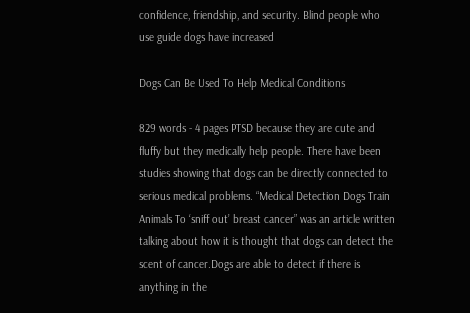confidence, friendship, and security. Blind people who use guide dogs have increased

Dogs Can Be Used To Help Medical Conditions

829 words - 4 pages PTSD because they are cute and fluffy but they medically help people. There have been studies showing that dogs can be directly connected to serious medical problems. “Medical Detection Dogs Train Animals To ‘sniff out’ breast cancer” was an article written talking about how it is thought that dogs can detect the scent of cancer.Dogs are able to detect if there is anything in the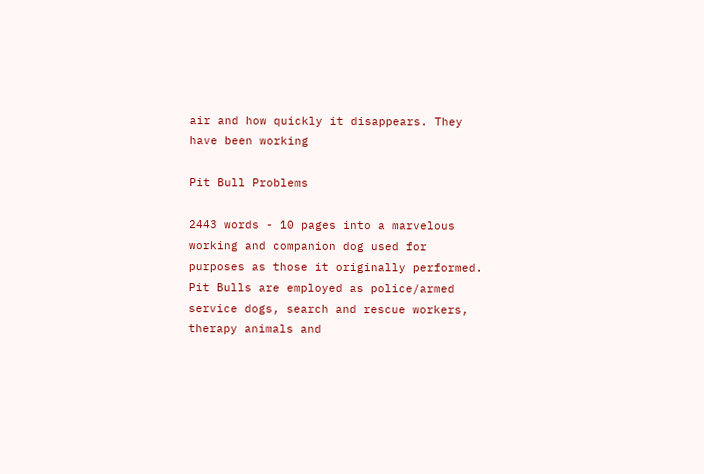air and how quickly it disappears. They have been working

Pit Bull Problems

2443 words - 10 pages into a marvelous working and companion dog used for purposes as those it originally performed. Pit Bulls are employed as police/armed service dogs, search and rescue workers, therapy animals and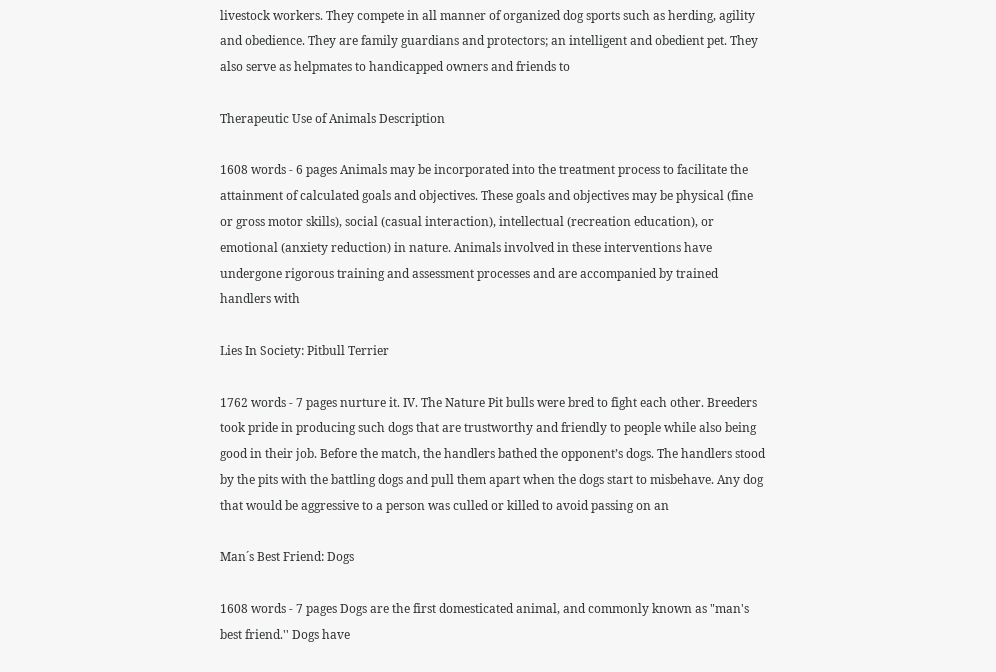livestock workers. They compete in all manner of organized dog sports such as herding, agility and obedience. They are family guardians and protectors; an intelligent and obedient pet. They also serve as helpmates to handicapped owners and friends to

Therapeutic Use of Animals Description

1608 words - 6 pages Animals may be incorporated into the treatment process to facilitate the attainment of calculated goals and objectives. These goals and objectives may be physical (fine or gross motor skills), social (casual interaction), intellectual (recreation education), or emotional (anxiety reduction) in nature. Animals involved in these interventions have undergone rigorous training and assessment processes and are accompanied by trained handlers with

Lies In Society: Pitbull Terrier

1762 words - 7 pages nurture it. IV. The Nature Pit bulls were bred to fight each other. Breeders took pride in producing such dogs that are trustworthy and friendly to people while also being good in their job. Before the match, the handlers bathed the opponent’s dogs. The handlers stood by the pits with the battling dogs and pull them apart when the dogs start to misbehave. Any dog that would be aggressive to a person was culled or killed to avoid passing on an

Man´s Best Friend: Dogs

1608 words - 7 pages Dogs are the first domesticated animal, and commonly known as "man's best friend.'' Dogs have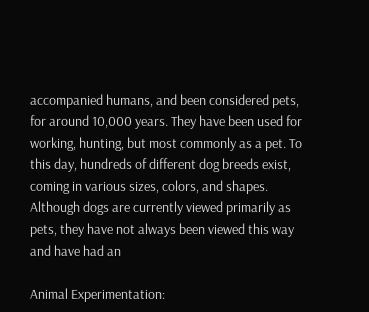accompanied humans, and been considered pets, for around 10,000 years. They have been used for working, hunting, but most commonly as a pet. To this day, hundreds of different dog breeds exist, coming in various sizes, colors, and shapes. Although dogs are currently viewed primarily as pets, they have not always been viewed this way and have had an

Animal Experimentation: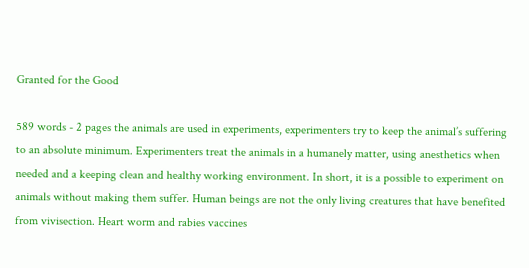Granted for the Good

589 words - 2 pages the animals are used in experiments, experimenters try to keep the animal’s suffering to an absolute minimum. Experimenters treat the animals in a humanely matter, using anesthetics when needed and a keeping clean and healthy working environment. In short, it is a possible to experiment on animals without making them suffer. Human beings are not the only living creatures that have benefited from vivisection. Heart worm and rabies vaccines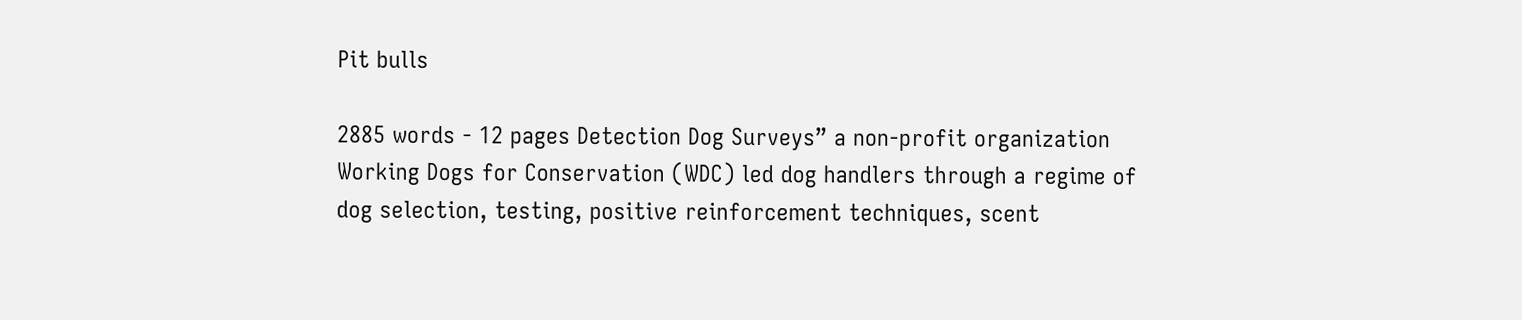Pit bulls

2885 words - 12 pages Detection Dog Surveys” a non-profit organization Working Dogs for Conservation (WDC) led dog handlers through a regime of dog selection, testing, positive reinforcement techniques, scent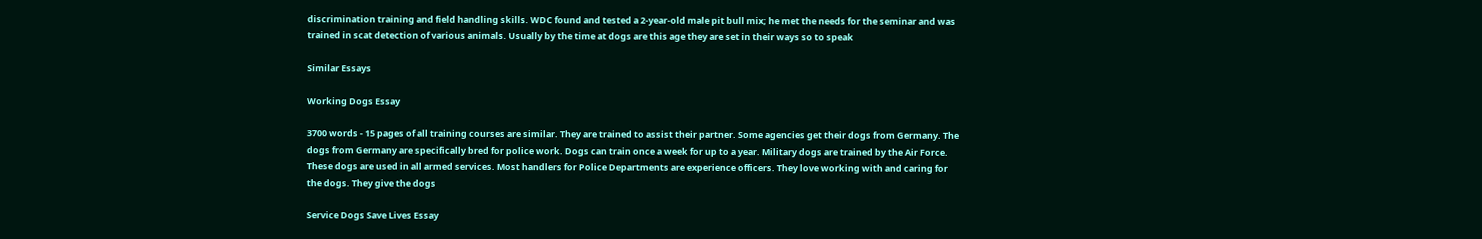discrimination training and field handling skills. WDC found and tested a 2-year-old male pit bull mix; he met the needs for the seminar and was trained in scat detection of various animals. Usually by the time at dogs are this age they are set in their ways so to speak

Similar Essays

Working Dogs Essay

3700 words - 15 pages of all training courses are similar. They are trained to assist their partner. Some agencies get their dogs from Germany. The dogs from Germany are specifically bred for police work. Dogs can train once a week for up to a year. Military dogs are trained by the Air Force. These dogs are used in all armed services. Most handlers for Police Departments are experience officers. They love working with and caring for the dogs. They give the dogs

Service Dogs Save Lives Essay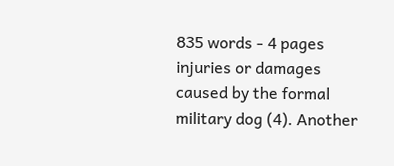835 words - 4 pages injuries or damages caused by the formal military dog (4). Another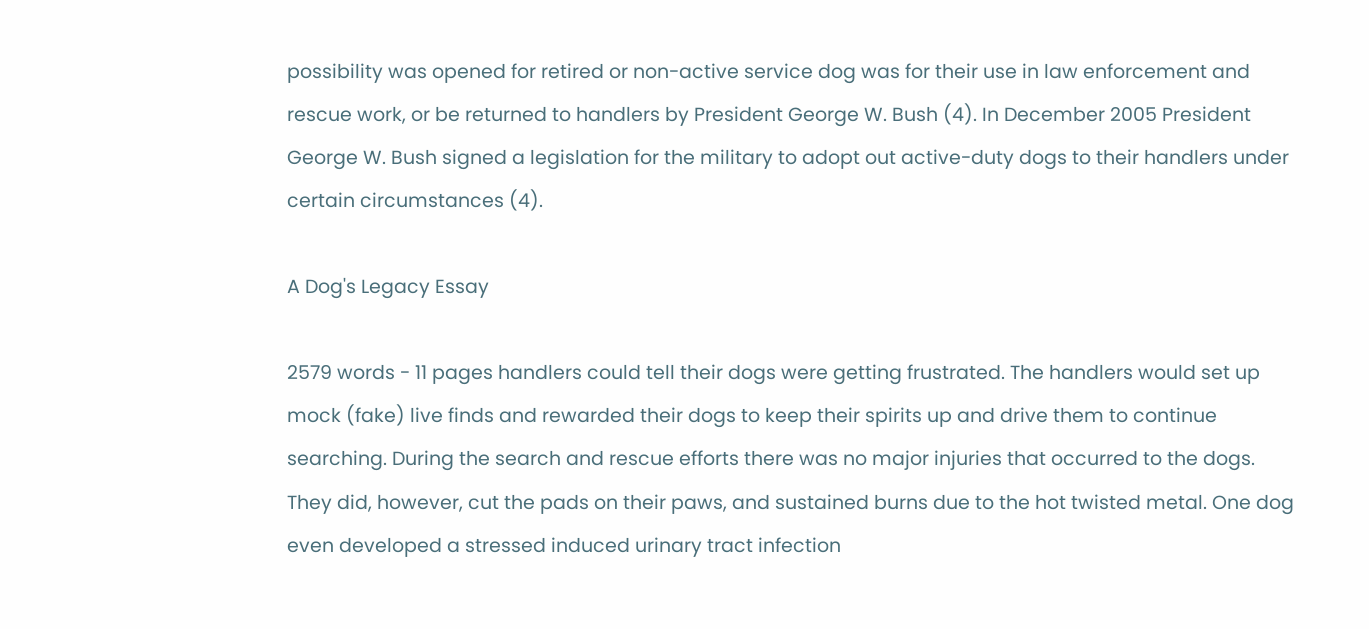possibility was opened for retired or non-active service dog was for their use in law enforcement and rescue work, or be returned to handlers by President George W. Bush (4). In December 2005 President George W. Bush signed a legislation for the military to adopt out active-duty dogs to their handlers under certain circumstances (4).

A Dog's Legacy Essay

2579 words - 11 pages handlers could tell their dogs were getting frustrated. The handlers would set up mock (fake) live finds and rewarded their dogs to keep their spirits up and drive them to continue searching. During the search and rescue efforts there was no major injuries that occurred to the dogs. They did, however, cut the pads on their paws, and sustained burns due to the hot twisted metal. One dog even developed a stressed induced urinary tract infection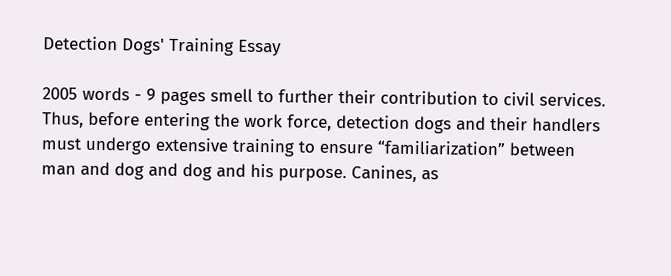Detection Dogs' Training Essay

2005 words - 9 pages smell to further their contribution to civil services. Thus, before entering the work force, detection dogs and their handlers must undergo extensive training to ensure “familiarization” between man and dog and dog and his purpose. Canines, as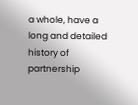a whole, have a long and detailed history of partnership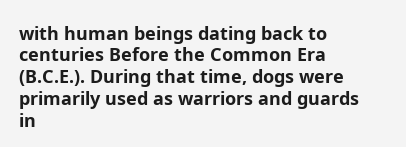with human beings dating back to centuries Before the Common Era (B.C.E.). During that time, dogs were primarily used as warriors and guards in